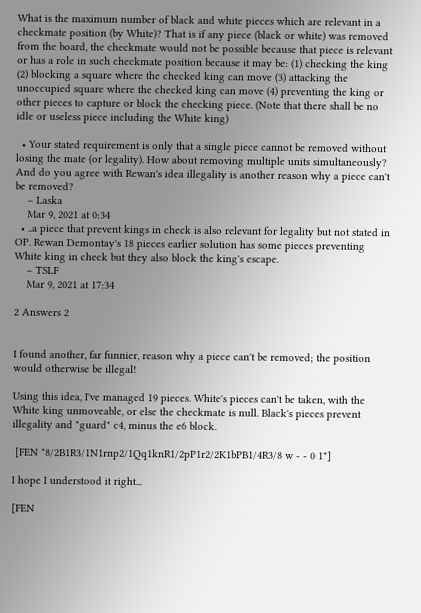What is the maximum number of black and white pieces which are relevant in a checkmate position (by White)? That is if any piece (black or white) was removed from the board, the checkmate would not be possible because that piece is relevant or has a role in such checkmate position because it may be: (1) checking the king (2) blocking a square where the checked king can move (3) attacking the unoccupied square where the checked king can move (4) preventing the king or other pieces to capture or block the checking piece. (Note that there shall be no idle or useless piece including the White king)

  • Your stated requirement is only that a single piece cannot be removed without losing the mate (or legality). How about removing multiple units simultaneously? And do you agree with Rewan's idea illegality is another reason why a piece can't be removed?
    – Laska
    Mar 9, 2021 at 0:34
  • ..a piece that prevent kings in check is also relevant for legality but not stated in OP. Rewan Demontay's 18 pieces earlier solution has some pieces preventing White king in check but they also block the king's escape.
    – TSLF
    Mar 9, 2021 at 17:34

2 Answers 2


I found another, far funnier, reason why a piece can't be removed; the position would otherwise be illegal!

Using this idea, I've managed 19 pieces. White's pieces can't be taken, with the White king unmoveable, or else the checkmate is null. Black's pieces prevent illegality and "guard" c4, minus the e6 block.

 [FEN "8/2B1R3/1N1rnp2/1Qq1knR1/2pP1r2/2K1bPB1/4R3/8 w - - 0 1"]

I hope I understood it right...

[FEN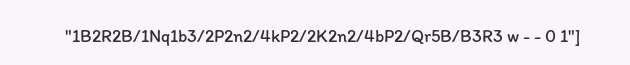"1B2R2B/1Nq1b3/2P2n2/4kP2/2K2n2/4bP2/Qr5B/B3R3 w - - 0 1"]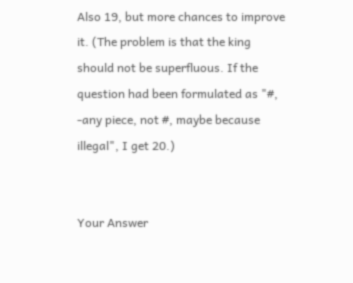Also 19, but more chances to improve it. (The problem is that the king should not be superfluous. If the question had been formulated as "#, -any piece, not #, maybe because illegal", I get 20.)


Your Answer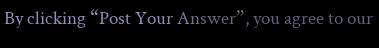By clicking “Post Your Answer”, you agree to our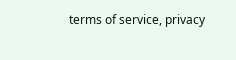terms of service, privacy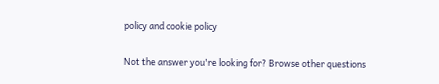policy and cookie policy

Not the answer you're looking for? Browse other questions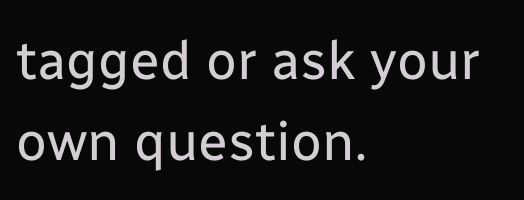tagged or ask your own question.